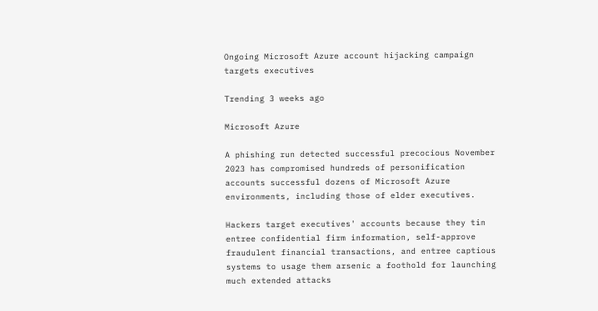Ongoing Microsoft Azure account hijacking campaign targets executives

Trending 3 weeks ago

Microsoft Azure

A phishing run detected successful precocious November 2023 has compromised hundreds of personification accounts successful dozens of Microsoft Azure environments, including those of elder executives.

Hackers target executives' accounts because they tin entree confidential firm information, self-approve fraudulent financial transactions, and entree captious systems to usage them arsenic a foothold for launching much extended attacks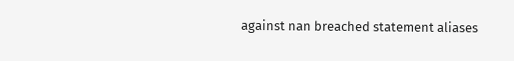against nan breached statement aliases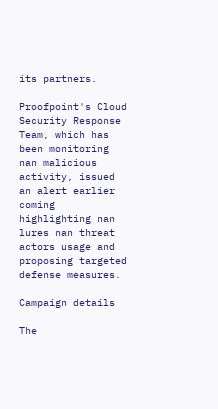its partners.

Proofpoint's Cloud Security Response Team, which has been monitoring nan malicious activity, issued an alert earlier coming highlighting nan lures nan threat actors usage and proposing targeted defense measures.

Campaign details

The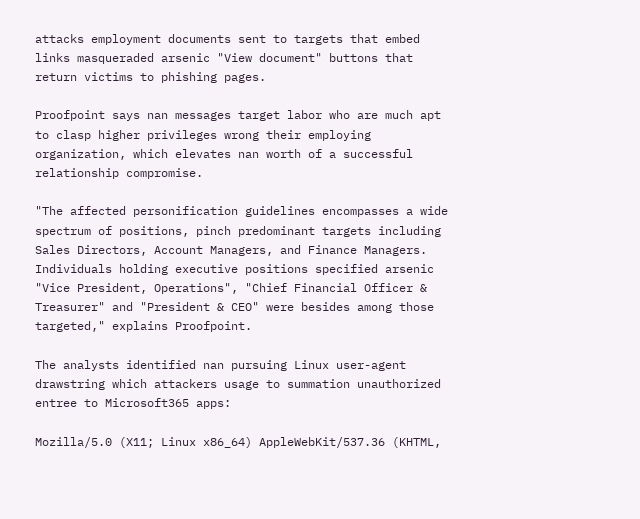attacks employment documents sent to targets that embed links masqueraded arsenic "View document" buttons that return victims to phishing pages.

Proofpoint says nan messages target labor who are much apt to clasp higher privileges wrong their employing organization, which elevates nan worth of a successful relationship compromise.

"The affected personification guidelines encompasses a wide spectrum of positions, pinch predominant targets including Sales Directors, Account Managers, and Finance Managers. Individuals holding executive positions specified arsenic "Vice President, Operations", "Chief Financial Officer & Treasurer" and "President & CEO" were besides among those targeted," explains Proofpoint.

The analysts identified nan pursuing Linux user-agent drawstring which attackers usage to summation unauthorized entree to Microsoft365 apps:

Mozilla/5.0 (X11; Linux x86_64) AppleWebKit/537.36 (KHTML,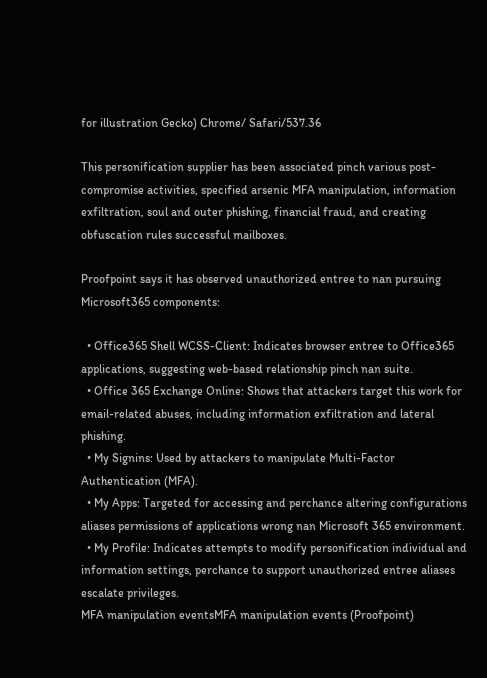for illustration Gecko) Chrome/ Safari/537.36

This personification supplier has been associated pinch various post-compromise activities, specified arsenic MFA manipulation, information exfiltration, soul and outer phishing, financial fraud, and creating obfuscation rules successful mailboxes.

Proofpoint says it has observed unauthorized entree to nan pursuing Microsoft365 components:

  • Office365 Shell WCSS-Client: Indicates browser entree to Office365 applications, suggesting web-based relationship pinch nan suite.
  • Office 365 Exchange Online: Shows that attackers target this work for email-related abuses, including information exfiltration and lateral phishing.
  • My Signins: Used by attackers to manipulate Multi-Factor Authentication (MFA).
  • My Apps: Targeted for accessing and perchance altering configurations aliases permissions of applications wrong nan Microsoft 365 environment.
  • My Profile: Indicates attempts to modify personification individual and information settings, perchance to support unauthorized entree aliases escalate privileges.
MFA manipulation eventsMFA manipulation events (Proofpoint)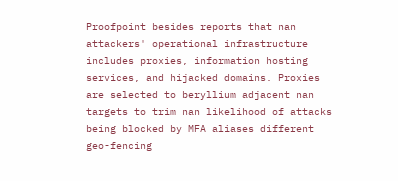Proofpoint besides reports that nan attackers' operational infrastructure includes proxies, information hosting services, and hijacked domains. Proxies are selected to beryllium adjacent nan targets to trim nan likelihood of attacks being blocked by MFA aliases different geo-fencing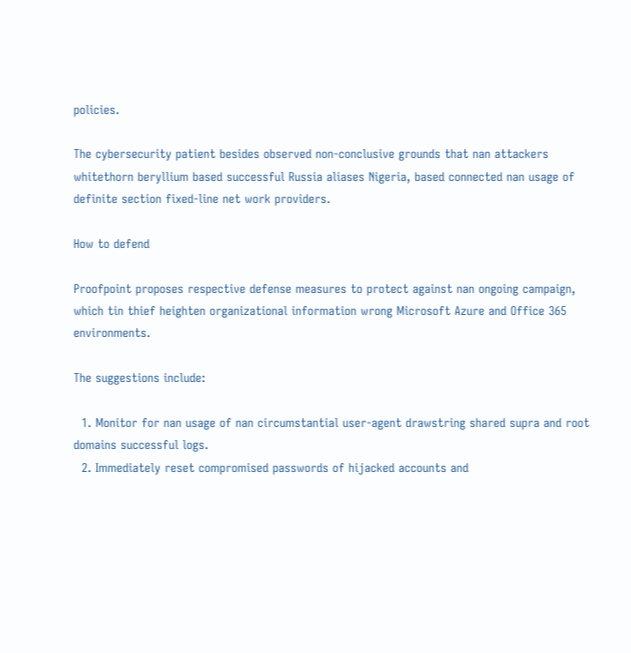policies.

The cybersecurity patient besides observed non-conclusive grounds that nan attackers whitethorn beryllium based successful Russia aliases Nigeria, based connected nan usage of definite section fixed-line net work providers.

How to defend

Proofpoint proposes respective defense measures to protect against nan ongoing campaign, which tin thief heighten organizational information wrong Microsoft Azure and Office 365 environments.

The suggestions include:

  1. Monitor for nan usage of nan circumstantial user-agent drawstring shared supra and root domains successful logs.
  2. Immediately reset compromised passwords of hijacked accounts and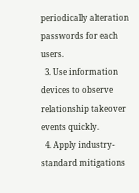periodically alteration passwords for each users.
  3. Use information devices to observe relationship takeover events quickly.
  4. Apply industry-standard mitigations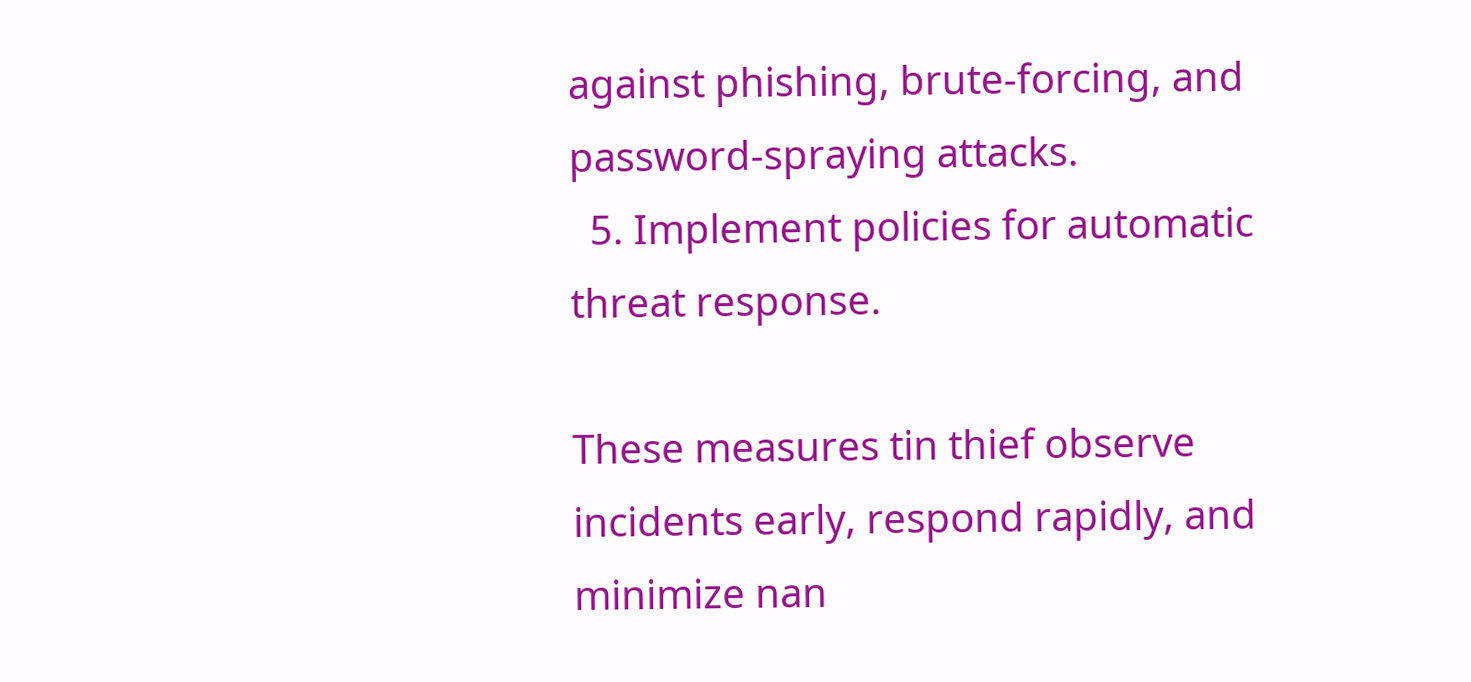against phishing, brute-forcing, and password-spraying attacks.
  5. Implement policies for automatic threat response.

These measures tin thief observe incidents early, respond rapidly, and minimize nan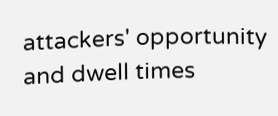attackers' opportunity and dwell times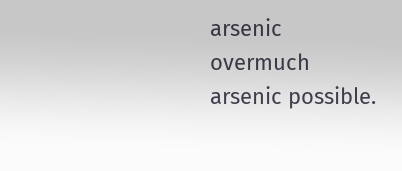arsenic overmuch arsenic possible.